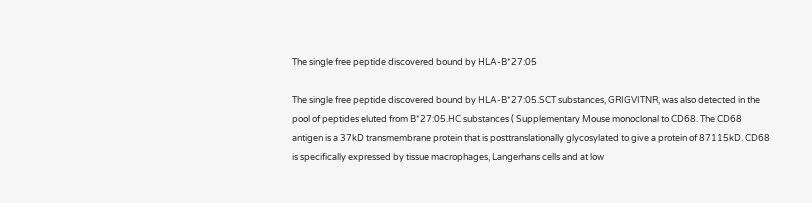The single free peptide discovered bound by HLA-B*27:05

The single free peptide discovered bound by HLA-B*27:05.SCT substances, GRIGVITNR, was also detected in the pool of peptides eluted from B*27:05.HC substances ( Supplementary Mouse monoclonal to CD68. The CD68 antigen is a 37kD transmembrane protein that is posttranslationally glycosylated to give a protein of 87115kD. CD68 is specifically expressed by tissue macrophages, Langerhans cells and at low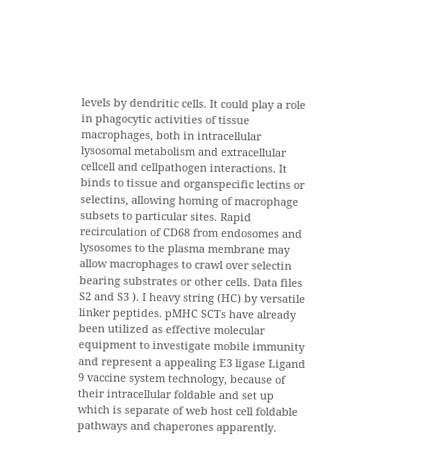levels by dendritic cells. It could play a role in phagocytic activities of tissue macrophages, both in intracellular lysosomal metabolism and extracellular cellcell and cellpathogen interactions. It binds to tissue and organspecific lectins or selectins, allowing homing of macrophage subsets to particular sites. Rapid recirculation of CD68 from endosomes and lysosomes to the plasma membrane may allow macrophages to crawl over selectin bearing substrates or other cells. Data files S2 and S3 ). I heavy string (HC) by versatile linker peptides. pMHC SCTs have already been utilized as effective molecular equipment to investigate mobile immunity and represent a appealing E3 ligase Ligand 9 vaccine system technology, because of their intracellular foldable and set up which is separate of web host cell foldable pathways and chaperones apparently.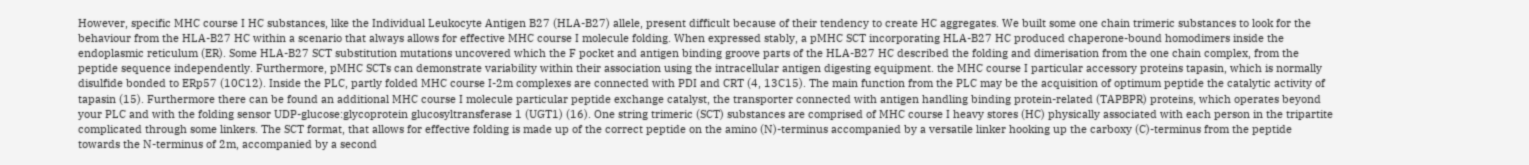However, specific MHC course I HC substances, like the Individual Leukocyte Antigen B27 (HLA-B27) allele, present difficult because of their tendency to create HC aggregates. We built some one chain trimeric substances to look for the behaviour from the HLA-B27 HC within a scenario that always allows for effective MHC course I molecule folding. When expressed stably, a pMHC SCT incorporating HLA-B27 HC produced chaperone-bound homodimers inside the endoplasmic reticulum (ER). Some HLA-B27 SCT substitution mutations uncovered which the F pocket and antigen binding groove parts of the HLA-B27 HC described the folding and dimerisation from the one chain complex, from the peptide sequence independently. Furthermore, pMHC SCTs can demonstrate variability within their association using the intracellular antigen digesting equipment. the MHC course I particular accessory proteins tapasin, which is normally disulfide bonded to ERp57 (10C12). Inside the PLC, partly folded MHC course I-2m complexes are connected with PDI and CRT (4, 13C15). The main function from the PLC may be the acquisition of optimum peptide the catalytic activity of tapasin (15). Furthermore there can be found an additional MHC course I molecule particular peptide exchange catalyst, the transporter connected with antigen handling binding protein-related (TAPBPR) proteins, which operates beyond your PLC and with the folding sensor UDP-glucose:glycoprotein glucosyltransferase 1 (UGT1) (16). One string trimeric (SCT) substances are comprised of MHC course I heavy stores (HC) physically associated with each person in the tripartite complicated through some linkers. The SCT format, that allows for effective folding is made up of the correct peptide on the amino (N)-terminus accompanied by a versatile linker hooking up the carboxy (C)-terminus from the peptide towards the N-terminus of 2m, accompanied by a second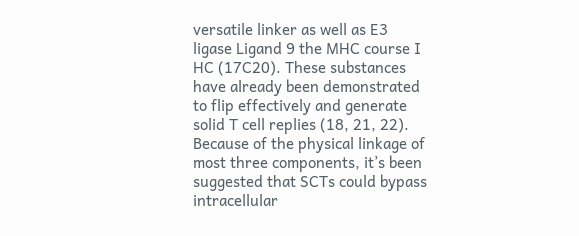versatile linker as well as E3 ligase Ligand 9 the MHC course I HC (17C20). These substances have already been demonstrated to flip effectively and generate solid T cell replies (18, 21, 22). Because of the physical linkage of most three components, it’s been suggested that SCTs could bypass intracellular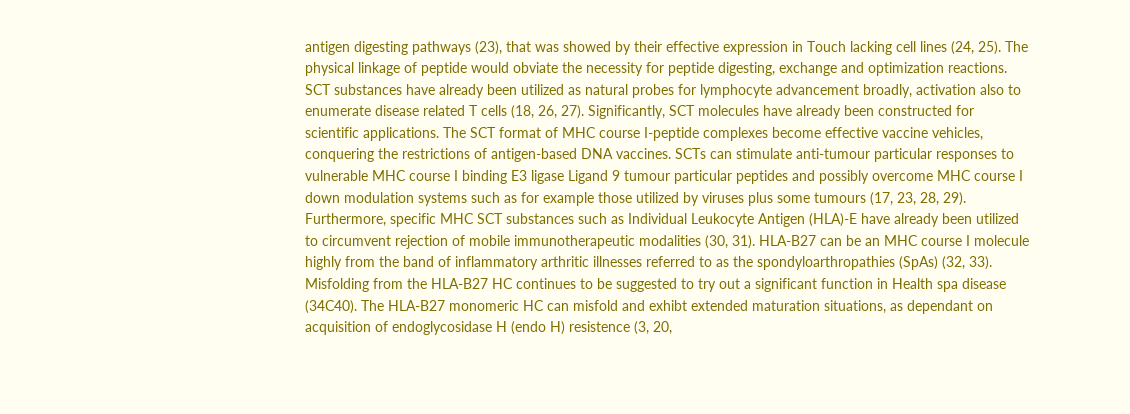antigen digesting pathways (23), that was showed by their effective expression in Touch lacking cell lines (24, 25). The physical linkage of peptide would obviate the necessity for peptide digesting, exchange and optimization reactions. SCT substances have already been utilized as natural probes for lymphocyte advancement broadly, activation also to enumerate disease related T cells (18, 26, 27). Significantly, SCT molecules have already been constructed for scientific applications. The SCT format of MHC course I-peptide complexes become effective vaccine vehicles, conquering the restrictions of antigen-based DNA vaccines. SCTs can stimulate anti-tumour particular responses to vulnerable MHC course I binding E3 ligase Ligand 9 tumour particular peptides and possibly overcome MHC course I down modulation systems such as for example those utilized by viruses plus some tumours (17, 23, 28, 29). Furthermore, specific MHC SCT substances such as Individual Leukocyte Antigen (HLA)-E have already been utilized to circumvent rejection of mobile immunotherapeutic modalities (30, 31). HLA-B27 can be an MHC course I molecule highly from the band of inflammatory arthritic illnesses referred to as the spondyloarthropathies (SpAs) (32, 33). Misfolding from the HLA-B27 HC continues to be suggested to try out a significant function in Health spa disease (34C40). The HLA-B27 monomeric HC can misfold and exhibt extended maturation situations, as dependant on acquisition of endoglycosidase H (endo H) resistence (3, 20,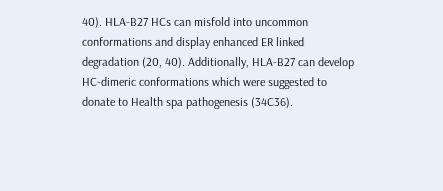40). HLA-B27 HCs can misfold into uncommon conformations and display enhanced ER linked degradation (20, 40). Additionally, HLA-B27 can develop HC-dimeric conformations which were suggested to donate to Health spa pathogenesis (34C36).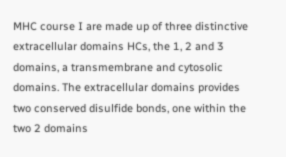MHC course I are made up of three distinctive extracellular domains HCs, the 1, 2 and 3 domains, a transmembrane and cytosolic domains. The extracellular domains provides two conserved disulfide bonds, one within the two 2 domains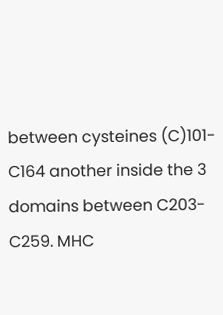between cysteines (C)101-C164 another inside the 3 domains between C203-C259. MHC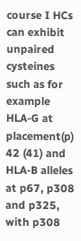course I HCs can exhibit unpaired cysteines such as for example HLA-G at placement(p) 42 (41) and HLA-B alleles at p67, p308 and p325, with p308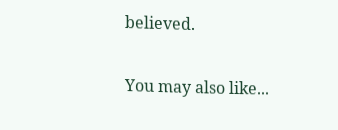believed.

You may also like...